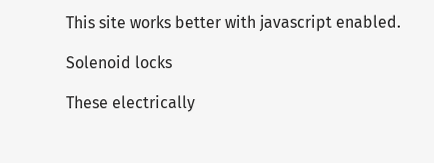This site works better with javascript enabled.

Solenoid locks

These electrically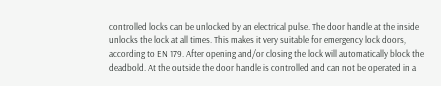controlled locks can be unlocked by an electrical pulse. The door handle at the inside unlocks the lock at all times. This makes it very suitable for emergency lock doors, according to EN 179. After opening and/or closing the lock will automatically block the deadbold. At the outside the door handle is controlled and can not be operated in a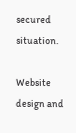secured situation.

Website design and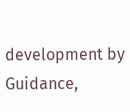development by Guidance,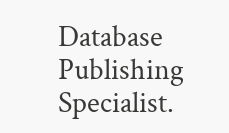Database Publishing Specialist.